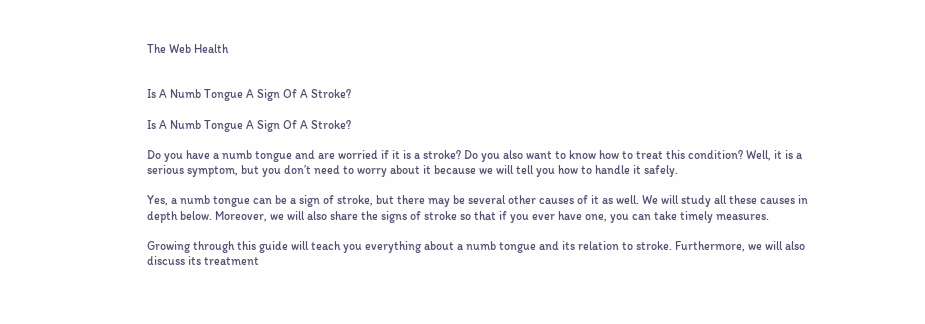The Web Health


Is A Numb Tongue A Sign Of A Stroke?

Is A Numb Tongue A Sign Of A Stroke?

Do you have a numb tongue and are worried if it is a stroke? Do you also want to know how to treat this condition? Well, it is a serious symptom, but you don’t need to worry about it because we will tell you how to handle it safely.

Yes, a numb tongue can be a sign of stroke, but there may be several other causes of it as well. We will study all these causes in depth below. Moreover, we will also share the signs of stroke so that if you ever have one, you can take timely measures.

Growing through this guide will teach you everything about a numb tongue and its relation to stroke. Furthermore, we will also discuss its treatment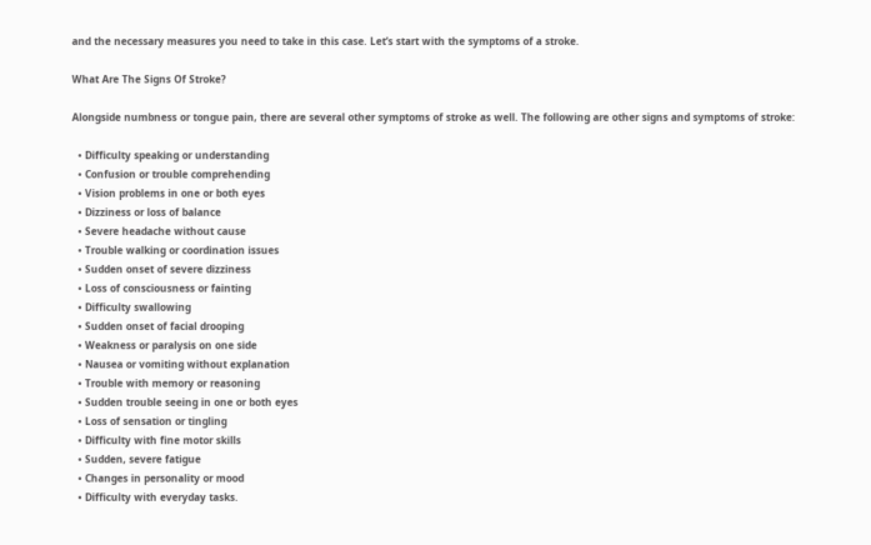and the necessary measures you need to take in this case. Let’s start with the symptoms of a stroke.

What Are The Signs Of Stroke?

Alongside numbness or tongue pain, there are several other symptoms of stroke as well. The following are other signs and symptoms of stroke:

  • Difficulty speaking or understanding
  • Confusion or trouble comprehending
  • Vision problems in one or both eyes
  • Dizziness or loss of balance
  • Severe headache without cause
  • Trouble walking or coordination issues
  • Sudden onset of severe dizziness
  • Loss of consciousness or fainting
  • Difficulty swallowing
  • Sudden onset of facial drooping
  • Weakness or paralysis on one side
  • Nausea or vomiting without explanation
  • Trouble with memory or reasoning
  • Sudden trouble seeing in one or both eyes
  • Loss of sensation or tingling
  • Difficulty with fine motor skills
  • Sudden, severe fatigue
  • Changes in personality or mood
  • Difficulty with everyday tasks.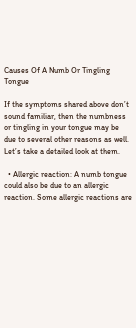Causes Of A Numb Or Tingling Tongue

If the symptoms shared above don’t sound familiar, then the numbness or tingling in your tongue may be due to several other reasons as well. Let’s take a detailed look at them.

  • Allergic reaction: A numb tongue could also be due to an allergic reaction. Some allergic reactions are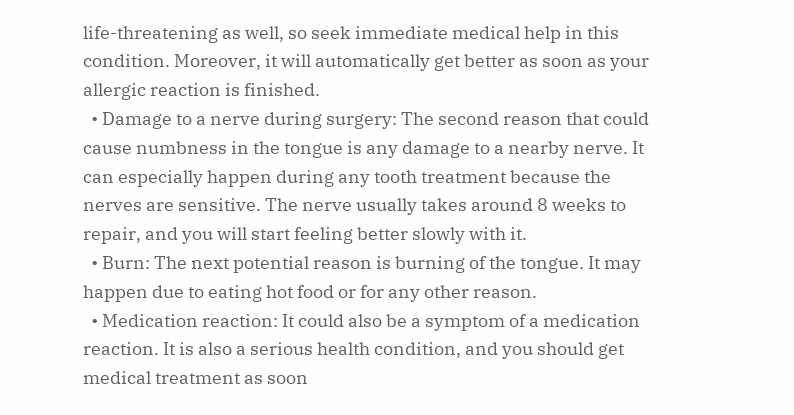life-threatening as well, so seek immediate medical help in this condition. Moreover, it will automatically get better as soon as your allergic reaction is finished.
  • Damage to a nerve during surgery: The second reason that could cause numbness in the tongue is any damage to a nearby nerve. It can especially happen during any tooth treatment because the nerves are sensitive. The nerve usually takes around 8 weeks to repair, and you will start feeling better slowly with it.
  • Burn: The next potential reason is burning of the tongue. It may happen due to eating hot food or for any other reason.
  • Medication reaction: It could also be a symptom of a medication reaction. It is also a serious health condition, and you should get medical treatment as soon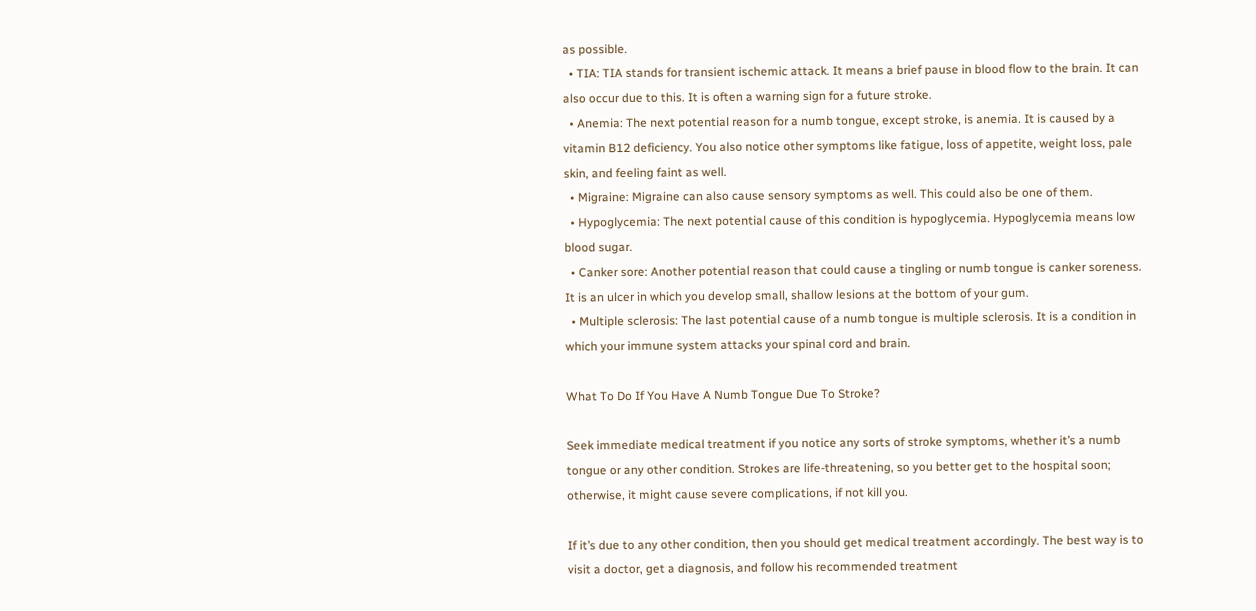as possible.
  • TIA: TIA stands for transient ischemic attack. It means a brief pause in blood flow to the brain. It can also occur due to this. It is often a warning sign for a future stroke.
  • Anemia: The next potential reason for a numb tongue, except stroke, is anemia. It is caused by a vitamin B12 deficiency. You also notice other symptoms like fatigue, loss of appetite, weight loss, pale skin, and feeling faint as well.
  • Migraine: Migraine can also cause sensory symptoms as well. This could also be one of them.
  • Hypoglycemia: The next potential cause of this condition is hypoglycemia. Hypoglycemia means low blood sugar.
  • Canker sore: Another potential reason that could cause a tingling or numb tongue is canker soreness. It is an ulcer in which you develop small, shallow lesions at the bottom of your gum.
  • Multiple sclerosis: The last potential cause of a numb tongue is multiple sclerosis. It is a condition in which your immune system attacks your spinal cord and brain.

What To Do If You Have A Numb Tongue Due To Stroke?

Seek immediate medical treatment if you notice any sorts of stroke symptoms, whether it’s a numb tongue or any other condition. Strokes are life-threatening, so you better get to the hospital soon; otherwise, it might cause severe complications, if not kill you.

If it’s due to any other condition, then you should get medical treatment accordingly. The best way is to visit a doctor, get a diagnosis, and follow his recommended treatment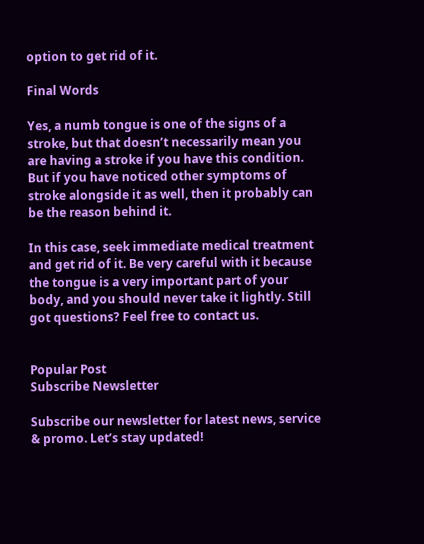option to get rid of it.

Final Words

Yes, a numb tongue is one of the signs of a stroke, but that doesn’t necessarily mean you are having a stroke if you have this condition. But if you have noticed other symptoms of stroke alongside it as well, then it probably can be the reason behind it.

In this case, seek immediate medical treatment and get rid of it. Be very careful with it because the tongue is a very important part of your body, and you should never take it lightly. Still got questions? Feel free to contact us.


Popular Post
Subscribe Newsletter

Subscribe our newsletter for latest news, service & promo. Let’s stay updated!